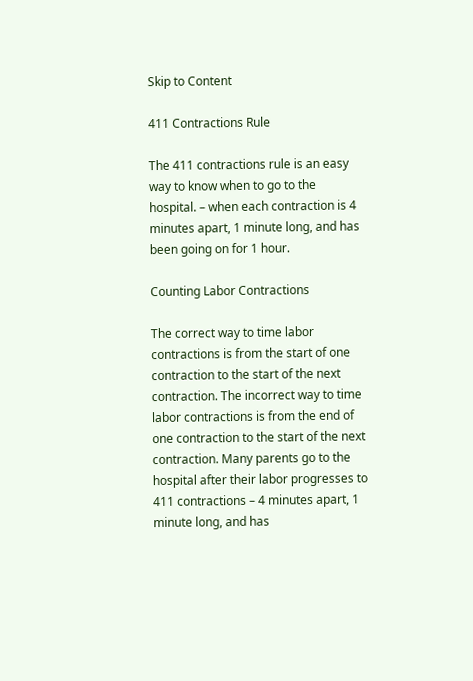Skip to Content

411 Contractions Rule

The 411 contractions rule is an easy way to know when to go to the hospital. – when each contraction is 4 minutes apart, 1 minute long, and has been going on for 1 hour.

Counting Labor Contractions

The correct way to time labor contractions is from the start of one contraction to the start of the next contraction. The incorrect way to time labor contractions is from the end of one contraction to the start of the next contraction. Many parents go to the hospital after their labor progresses to 411 contractions – 4 minutes apart, 1 minute long, and has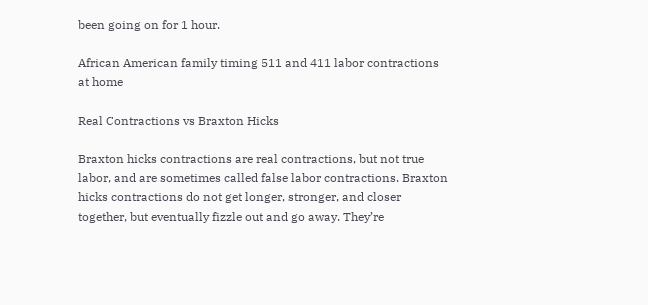been going on for 1 hour.

African American family timing 511 and 411 labor contractions at home

Real Contractions vs Braxton Hicks

Braxton hicks contractions are real contractions, but not true labor, and are sometimes called false labor contractions. Braxton hicks contractions do not get longer, stronger, and closer together, but eventually fizzle out and go away. They’re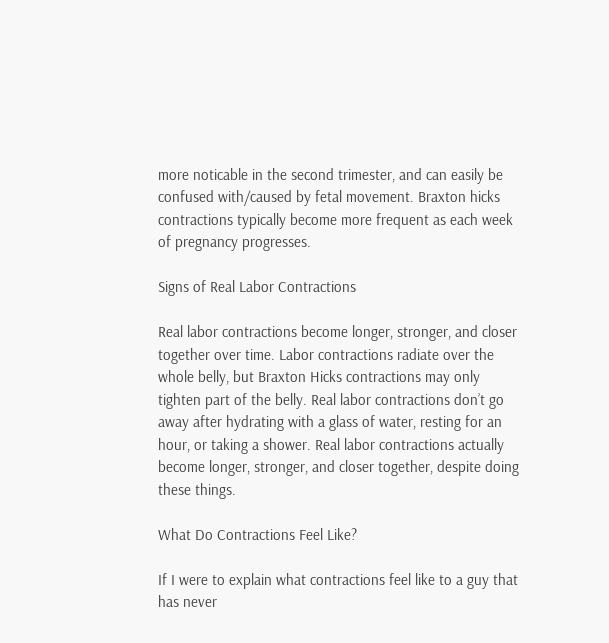more noticable in the second trimester, and can easily be confused with/caused by fetal movement. Braxton hicks contractions typically become more frequent as each week of pregnancy progresses.

Signs of Real Labor Contractions

Real labor contractions become longer, stronger, and closer together over time. Labor contractions radiate over the whole belly, but Braxton Hicks contractions may only tighten part of the belly. Real labor contractions don’t go away after hydrating with a glass of water, resting for an hour, or taking a shower. Real labor contractions actually become longer, stronger, and closer together, despite doing these things.

What Do Contractions Feel Like?

If I were to explain what contractions feel like to a guy that has never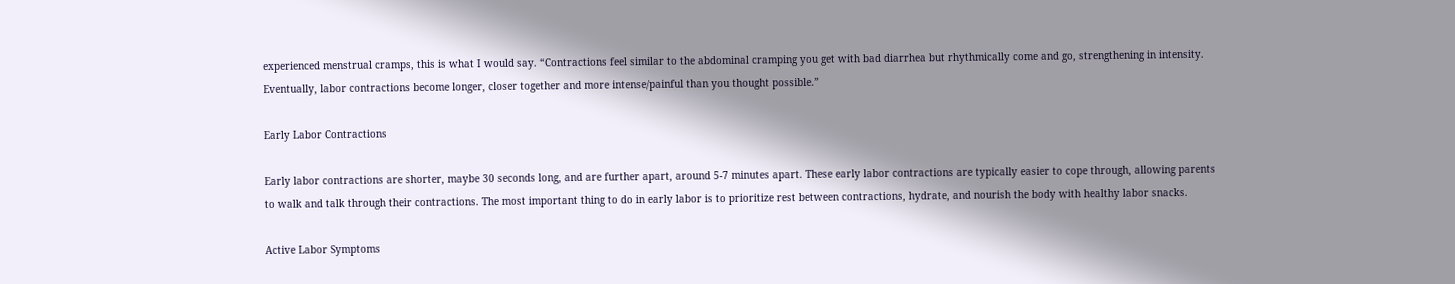experienced menstrual cramps, this is what I would say. “Contractions feel similar to the abdominal cramping you get with bad diarrhea but rhythmically come and go, strengthening in intensity. Eventually, labor contractions become longer, closer together and more intense/painful than you thought possible.”

Early Labor Contractions

Early labor contractions are shorter, maybe 30 seconds long, and are further apart, around 5-7 minutes apart. These early labor contractions are typically easier to cope through, allowing parents to walk and talk through their contractions. The most important thing to do in early labor is to prioritize rest between contractions, hydrate, and nourish the body with healthy labor snacks.

Active Labor Symptoms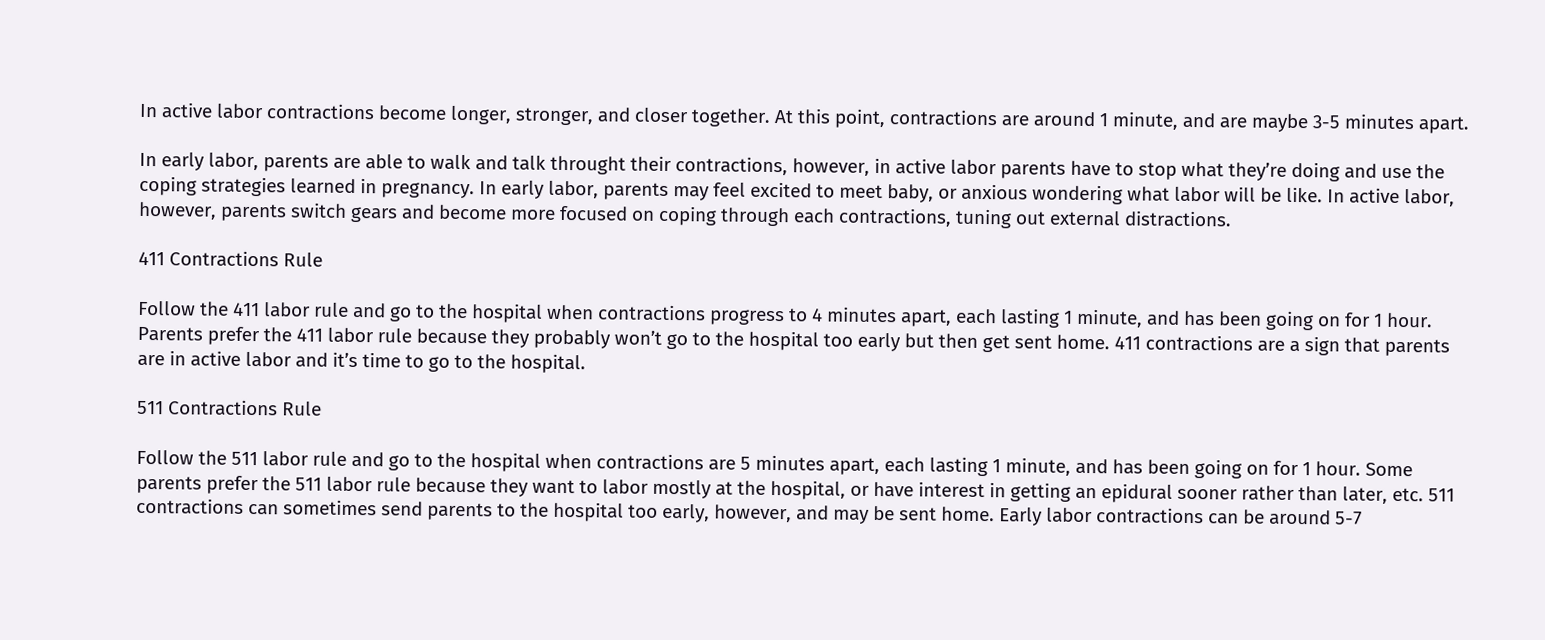In active labor contractions become longer, stronger, and closer together. At this point, contractions are around 1 minute, and are maybe 3-5 minutes apart.

In early labor, parents are able to walk and talk throught their contractions, however, in active labor parents have to stop what they’re doing and use the coping strategies learned in pregnancy. In early labor, parents may feel excited to meet baby, or anxious wondering what labor will be like. In active labor, however, parents switch gears and become more focused on coping through each contractions, tuning out external distractions.

411 Contractions Rule

Follow the 411 labor rule and go to the hospital when contractions progress to 4 minutes apart, each lasting 1 minute, and has been going on for 1 hour. Parents prefer the 411 labor rule because they probably won’t go to the hospital too early but then get sent home. 411 contractions are a sign that parents are in active labor and it’s time to go to the hospital.

511 Contractions Rule

Follow the 511 labor rule and go to the hospital when contractions are 5 minutes apart, each lasting 1 minute, and has been going on for 1 hour. Some parents prefer the 511 labor rule because they want to labor mostly at the hospital, or have interest in getting an epidural sooner rather than later, etc. 511 contractions can sometimes send parents to the hospital too early, however, and may be sent home. Early labor contractions can be around 5-7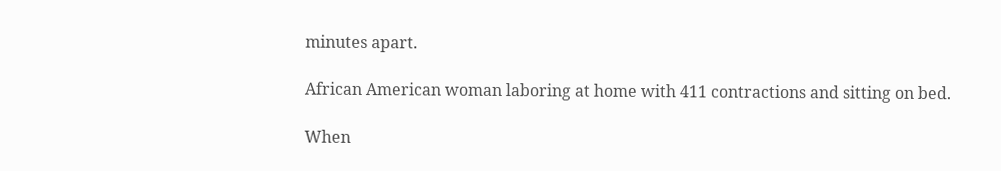minutes apart.

African American woman laboring at home with 411 contractions and sitting on bed.

When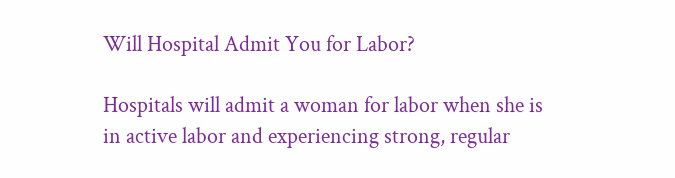Will Hospital Admit You for Labor?

Hospitals will admit a woman for labor when she is in active labor and experiencing strong, regular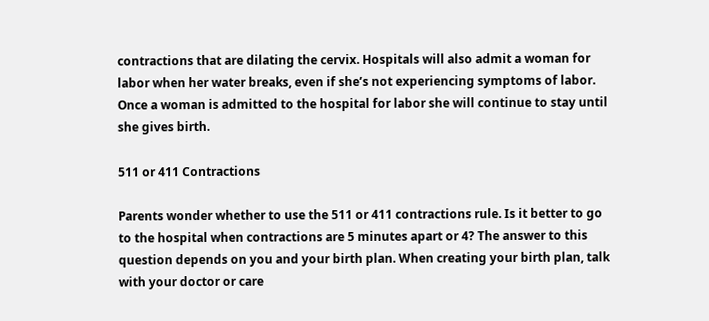contractions that are dilating the cervix. Hospitals will also admit a woman for labor when her water breaks, even if she’s not experiencing symptoms of labor. Once a woman is admitted to the hospital for labor she will continue to stay until she gives birth.

511 or 411 Contractions

Parents wonder whether to use the 511 or 411 contractions rule. Is it better to go to the hospital when contractions are 5 minutes apart or 4? The answer to this question depends on you and your birth plan. When creating your birth plan, talk with your doctor or care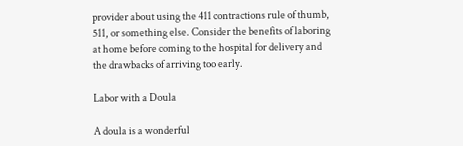provider about using the 411 contractions rule of thumb, 511, or something else. Consider the benefits of laboring at home before coming to the hospital for delivery and the drawbacks of arriving too early.

Labor with a Doula

A doula is a wonderful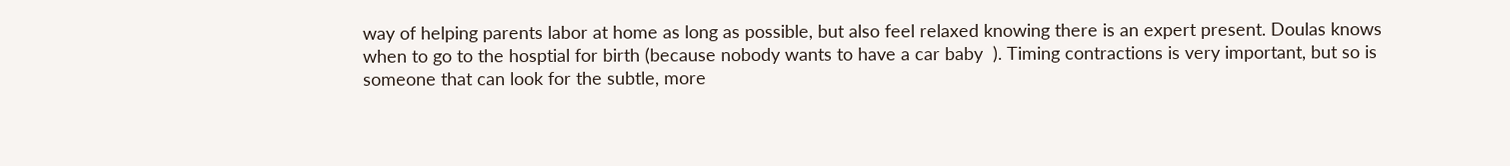way of helping parents labor at home as long as possible, but also feel relaxed knowing there is an expert present. Doulas knows when to go to the hosptial for birth (because nobody wants to have a car baby  ). Timing contractions is very important, but so is someone that can look for the subtle, more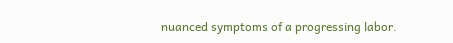nuanced symptoms of a progressing labor.